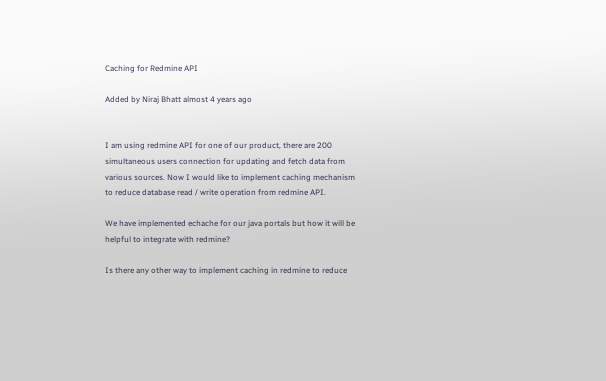Caching for Redmine API

Added by Niraj Bhatt almost 4 years ago


I am using redmine API for one of our product, there are 200 simultaneous users connection for updating and fetch data from various sources. Now I would like to implement caching mechanism to reduce database read / write operation from redmine API.

We have implemented echache for our java portals but how it will be helpful to integrate with redmine?

Is there any other way to implement caching in redmine to reduce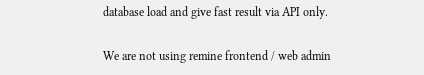database load and give fast result via API only.

We are not using remine frontend / web admin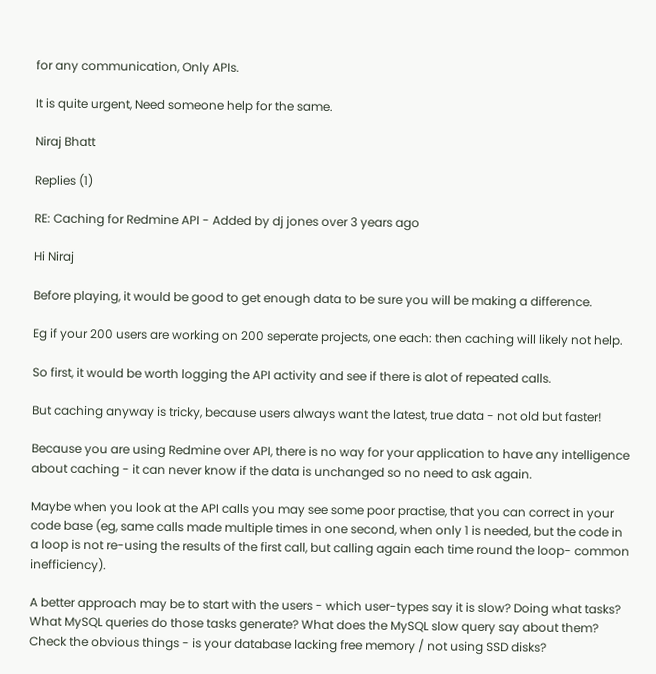for any communication, Only APIs.

It is quite urgent, Need someone help for the same.

Niraj Bhatt

Replies (1)

RE: Caching for Redmine API - Added by dj jones over 3 years ago

Hi Niraj

Before playing, it would be good to get enough data to be sure you will be making a difference.

Eg if your 200 users are working on 200 seperate projects, one each: then caching will likely not help.

So first, it would be worth logging the API activity and see if there is alot of repeated calls.

But caching anyway is tricky, because users always want the latest, true data - not old but faster!

Because you are using Redmine over API, there is no way for your application to have any intelligence about caching - it can never know if the data is unchanged so no need to ask again.

Maybe when you look at the API calls you may see some poor practise, that you can correct in your code base (eg, same calls made multiple times in one second, when only 1 is needed, but the code in a loop is not re-using the results of the first call, but calling again each time round the loop- common inefficiency).

A better approach may be to start with the users - which user-types say it is slow? Doing what tasks? What MySQL queries do those tasks generate? What does the MySQL slow query say about them? Check the obvious things - is your database lacking free memory / not using SSD disks?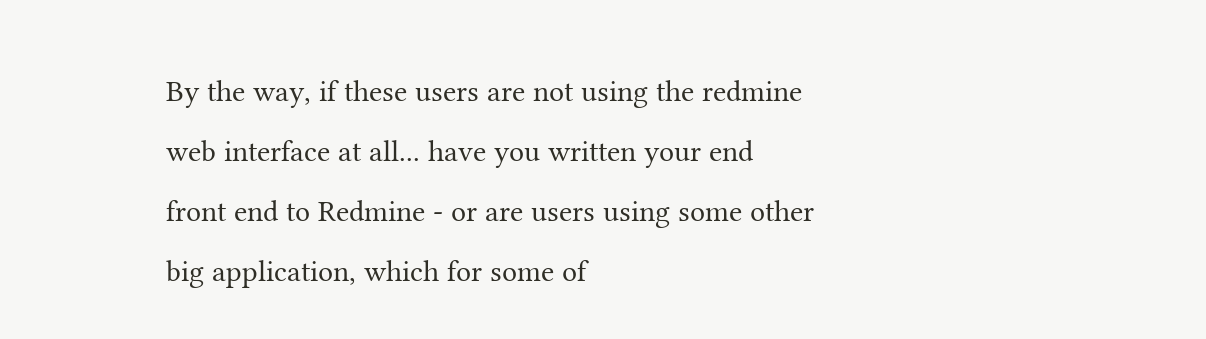By the way, if these users are not using the redmine web interface at all... have you written your end front end to Redmine - or are users using some other big application, which for some of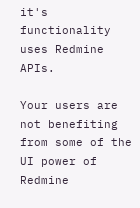it's functionality uses Redmine APIs.

Your users are not benefiting from some of the UI power of Redmine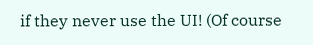if they never use the UI! (Of course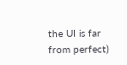the UI is far from perfect)